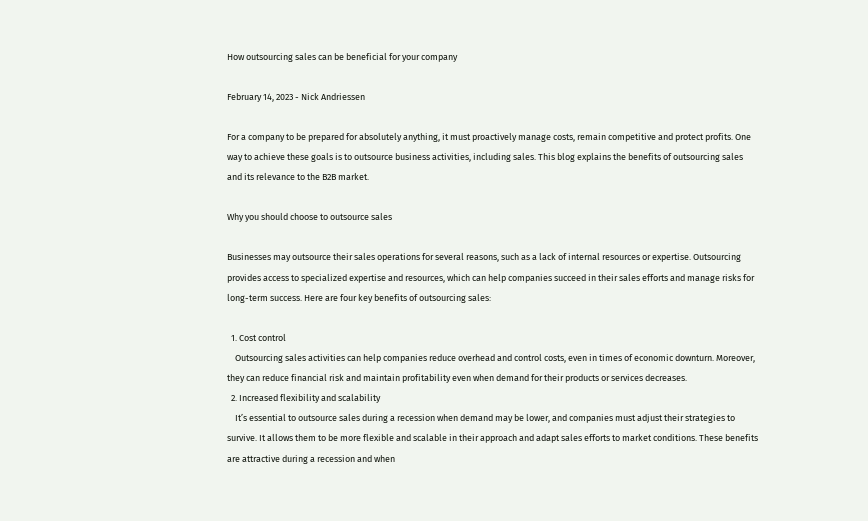How outsourcing sales can be beneficial for your company

February 14, 2023 - Nick Andriessen

For a company to be prepared for absolutely anything, it must proactively manage costs, remain competitive and protect profits. One way to achieve these goals is to outsource business activities, including sales. This blog explains the benefits of outsourcing sales and its relevance to the B2B market.

Why you should choose to outsource sales

Businesses may outsource their sales operations for several reasons, such as a lack of internal resources or expertise. Outsourcing provides access to specialized expertise and resources, which can help companies succeed in their sales efforts and manage risks for long-term success. Here are four key benefits of outsourcing sales:

  1. Cost control
    Outsourcing sales activities can help companies reduce overhead and control costs, even in times of economic downturn. Moreover, they can reduce financial risk and maintain profitability even when demand for their products or services decreases.
  2. Increased flexibility and scalability
    It’s essential to outsource sales during a recession when demand may be lower, and companies must adjust their strategies to survive. It allows them to be more flexible and scalable in their approach and adapt sales efforts to market conditions. These benefits are attractive during a recession and when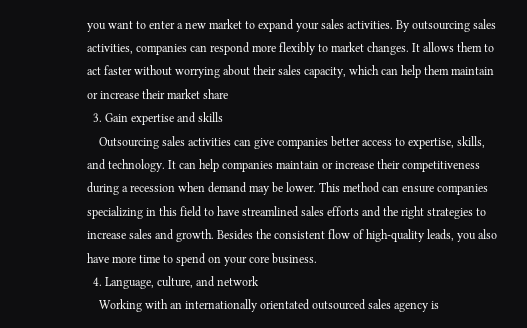you want to enter a new market to expand your sales activities. By outsourcing sales activities, companies can respond more flexibly to market changes. It allows them to act faster without worrying about their sales capacity, which can help them maintain or increase their market share
  3. Gain expertise and skills
    Outsourcing sales activities can give companies better access to expertise, skills, and technology. It can help companies maintain or increase their competitiveness during a recession when demand may be lower. This method can ensure companies specializing in this field to have streamlined sales efforts and the right strategies to increase sales and growth. Besides the consistent flow of high-quality leads, you also have more time to spend on your core business.
  4. Language, culture, and network
    Working with an internationally orientated outsourced sales agency is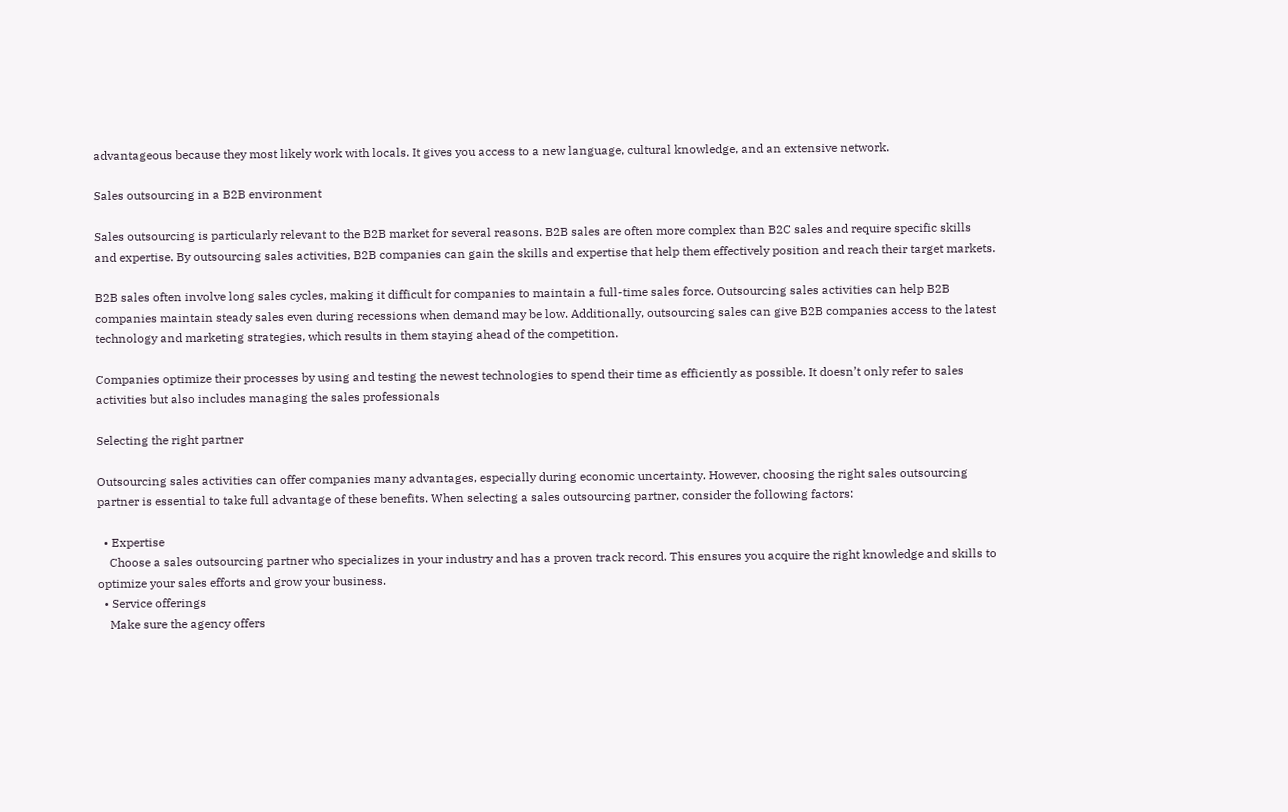advantageous because they most likely work with locals. It gives you access to a new language, cultural knowledge, and an extensive network.

Sales outsourcing in a B2B environment

Sales outsourcing is particularly relevant to the B2B market for several reasons. B2B sales are often more complex than B2C sales and require specific skills and expertise. By outsourcing sales activities, B2B companies can gain the skills and expertise that help them effectively position and reach their target markets.

B2B sales often involve long sales cycles, making it difficult for companies to maintain a full-time sales force. Outsourcing sales activities can help B2B companies maintain steady sales even during recessions when demand may be low. Additionally, outsourcing sales can give B2B companies access to the latest technology and marketing strategies, which results in them staying ahead of the competition.

Companies optimize their processes by using and testing the newest technologies to spend their time as efficiently as possible. It doesn’t only refer to sales activities but also includes managing the sales professionals

Selecting the right partner

Outsourcing sales activities can offer companies many advantages, especially during economic uncertainty. However, choosing the right sales outsourcing partner is essential to take full advantage of these benefits. When selecting a sales outsourcing partner, consider the following factors:

  • Expertise
    Choose a sales outsourcing partner who specializes in your industry and has a proven track record. This ensures you acquire the right knowledge and skills to optimize your sales efforts and grow your business.
  • Service offerings
    Make sure the agency offers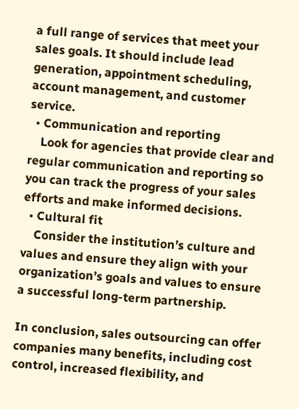a full range of services that meet your sales goals. It should include lead generation, appointment scheduling, account management, and customer service.
  • Communication and reporting
    Look for agencies that provide clear and regular communication and reporting so you can track the progress of your sales efforts and make informed decisions.
  • Cultural fit
    Consider the institution’s culture and values and ensure they align with your organization’s goals and values to ensure a successful long-term partnership.

In conclusion, sales outsourcing can offer companies many benefits, including cost control, increased flexibility, and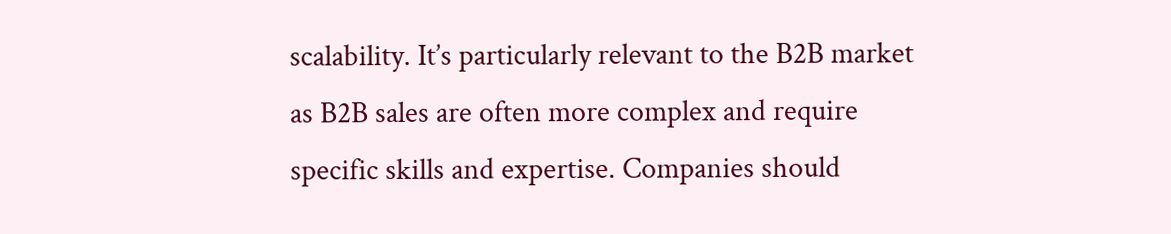scalability. It’s particularly relevant to the B2B market as B2B sales are often more complex and require specific skills and expertise. Companies should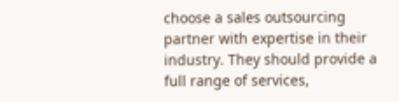choose a sales outsourcing partner with expertise in their industry. They should provide a full range of services,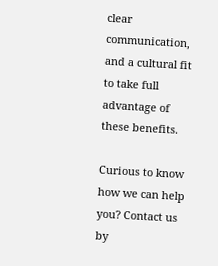clear communication, and a cultural fit to take full advantage of these benefits.

Curious to know how we can help you? Contact us by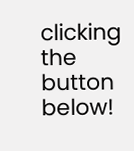clicking the button below!